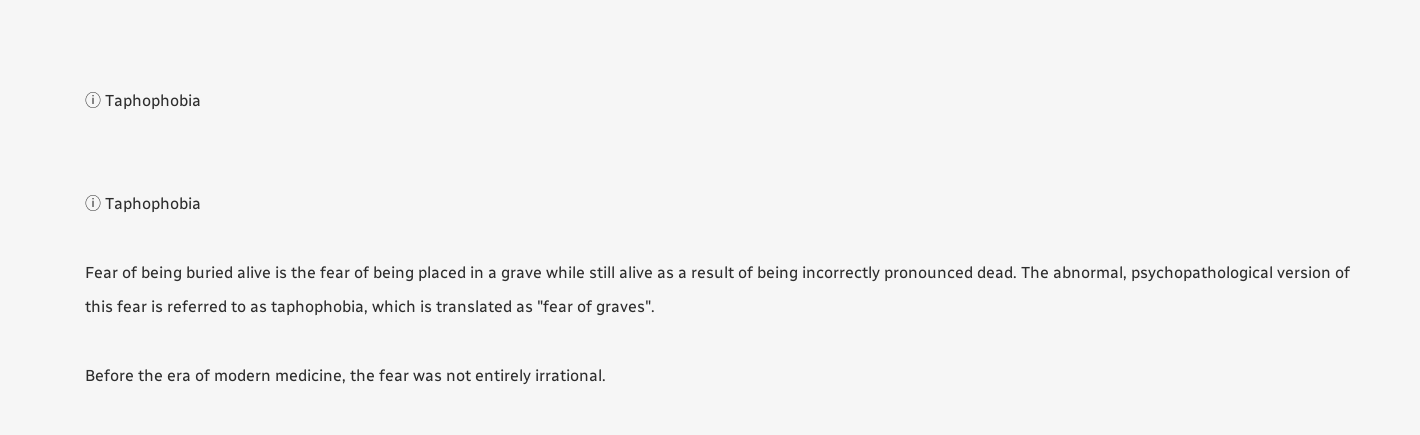ⓘ Taphophobia


ⓘ Taphophobia

Fear of being buried alive is the fear of being placed in a grave while still alive as a result of being incorrectly pronounced dead. The abnormal, psychopathological version of this fear is referred to as taphophobia, which is translated as "fear of graves".

Before the era of modern medicine, the fear was not entirely irrational.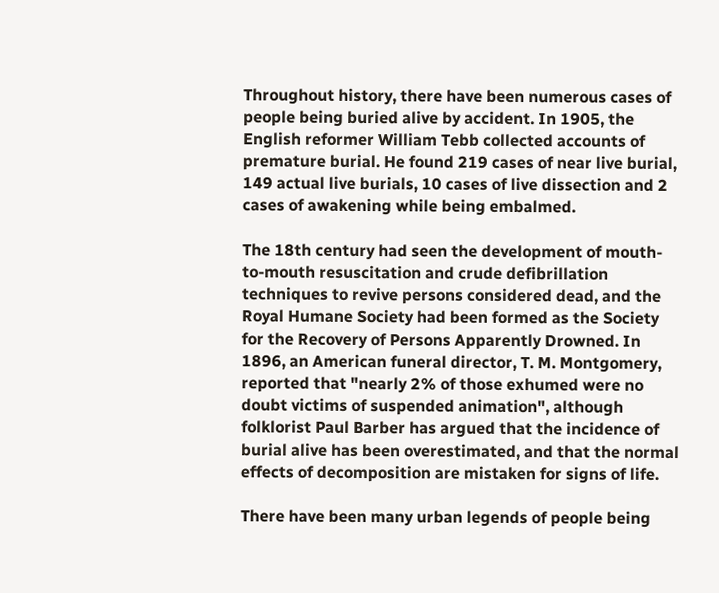Throughout history, there have been numerous cases of people being buried alive by accident. In 1905, the English reformer William Tebb collected accounts of premature burial. He found 219 cases of near live burial, 149 actual live burials, 10 cases of live dissection and 2 cases of awakening while being embalmed.

The 18th century had seen the development of mouth-to-mouth resuscitation and crude defibrillation techniques to revive persons considered dead, and the Royal Humane Society had been formed as the Society for the Recovery of Persons Apparently Drowned. In 1896, an American funeral director, T. M. Montgomery, reported that "nearly 2% of those exhumed were no doubt victims of suspended animation", although folklorist Paul Barber has argued that the incidence of burial alive has been overestimated, and that the normal effects of decomposition are mistaken for signs of life.

There have been many urban legends of people being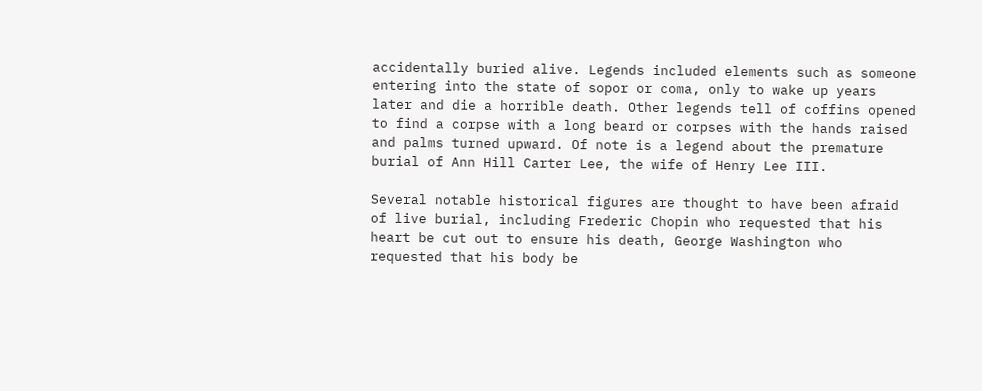accidentally buried alive. Legends included elements such as someone entering into the state of sopor or coma, only to wake up years later and die a horrible death. Other legends tell of coffins opened to find a corpse with a long beard or corpses with the hands raised and palms turned upward. Of note is a legend about the premature burial of Ann Hill Carter Lee, the wife of Henry Lee III.

Several notable historical figures are thought to have been afraid of live burial, including Frederic Chopin who requested that his heart be cut out to ensure his death, George Washington who requested that his body be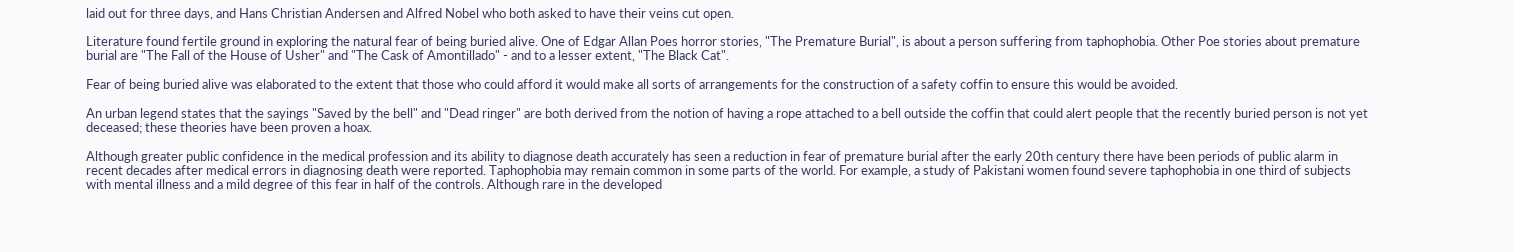laid out for three days, and Hans Christian Andersen and Alfred Nobel who both asked to have their veins cut open.

Literature found fertile ground in exploring the natural fear of being buried alive. One of Edgar Allan Poes horror stories, "The Premature Burial", is about a person suffering from taphophobia. Other Poe stories about premature burial are "The Fall of the House of Usher" and "The Cask of Amontillado" - and to a lesser extent, "The Black Cat".

Fear of being buried alive was elaborated to the extent that those who could afford it would make all sorts of arrangements for the construction of a safety coffin to ensure this would be avoided.

An urban legend states that the sayings "Saved by the bell" and "Dead ringer" are both derived from the notion of having a rope attached to a bell outside the coffin that could alert people that the recently buried person is not yet deceased; these theories have been proven a hoax.

Although greater public confidence in the medical profession and its ability to diagnose death accurately has seen a reduction in fear of premature burial after the early 20th century there have been periods of public alarm in recent decades after medical errors in diagnosing death were reported. Taphophobia may remain common in some parts of the world. For example, a study of Pakistani women found severe taphophobia in one third of subjects with mental illness and a mild degree of this fear in half of the controls. Although rare in the developed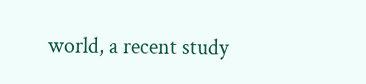world, a recent study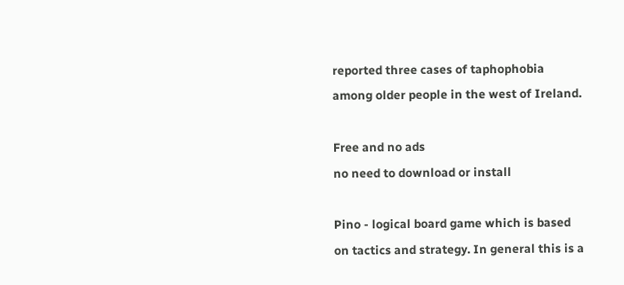reported three cases of taphophobia among older people in the west of Ireland.

Free and no ads
no need to download or install

Pino - logical board game which is based on tactics and strategy. In general this is a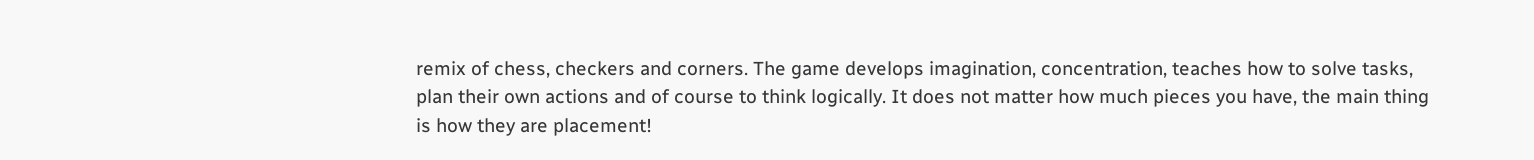remix of chess, checkers and corners. The game develops imagination, concentration, teaches how to solve tasks, plan their own actions and of course to think logically. It does not matter how much pieces you have, the main thing is how they are placement!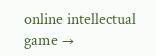online intellectual game →